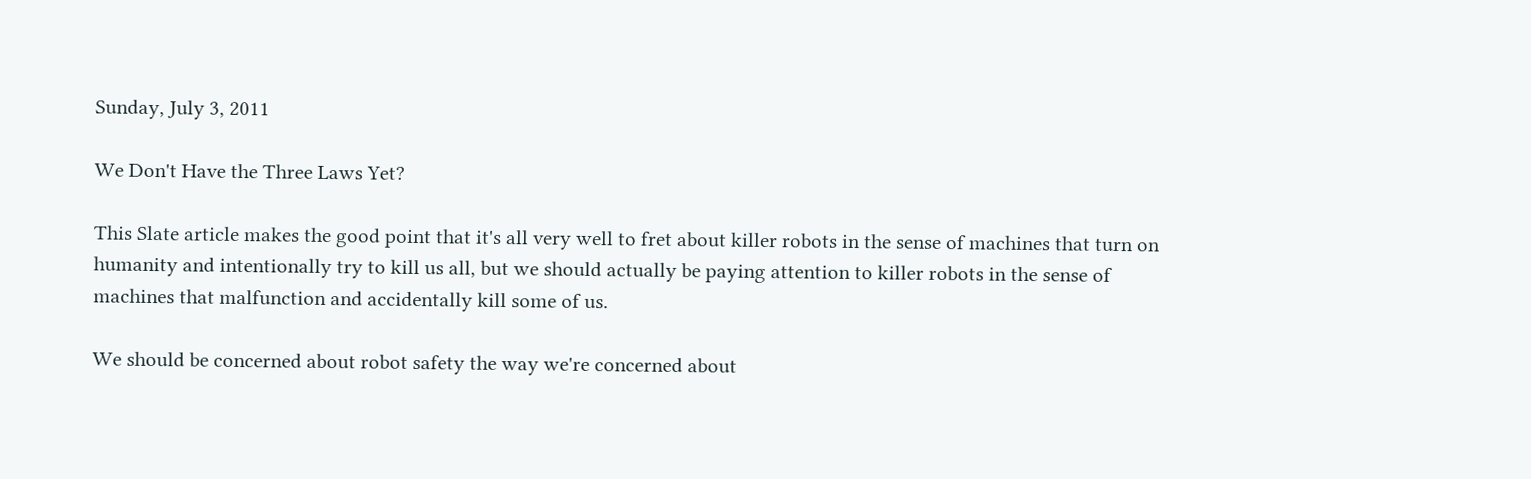Sunday, July 3, 2011

We Don't Have the Three Laws Yet?

This Slate article makes the good point that it's all very well to fret about killer robots in the sense of machines that turn on humanity and intentionally try to kill us all, but we should actually be paying attention to killer robots in the sense of machines that malfunction and accidentally kill some of us.

We should be concerned about robot safety the way we're concerned about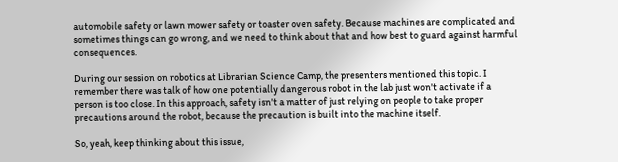automobile safety or lawn mower safety or toaster oven safety. Because machines are complicated and sometimes things can go wrong, and we need to think about that and how best to guard against harmful consequences.

During our session on robotics at Librarian Science Camp, the presenters mentioned this topic. I remember there was talk of how one potentially dangerous robot in the lab just won't activate if a person is too close. In this approach, safety isn't a matter of just relying on people to take proper precautions around the robot, because the precaution is built into the machine itself.

So, yeah, keep thinking about this issue,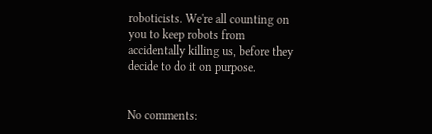roboticists. We're all counting on you to keep robots from accidentally killing us, before they decide to do it on purpose.


No comments: